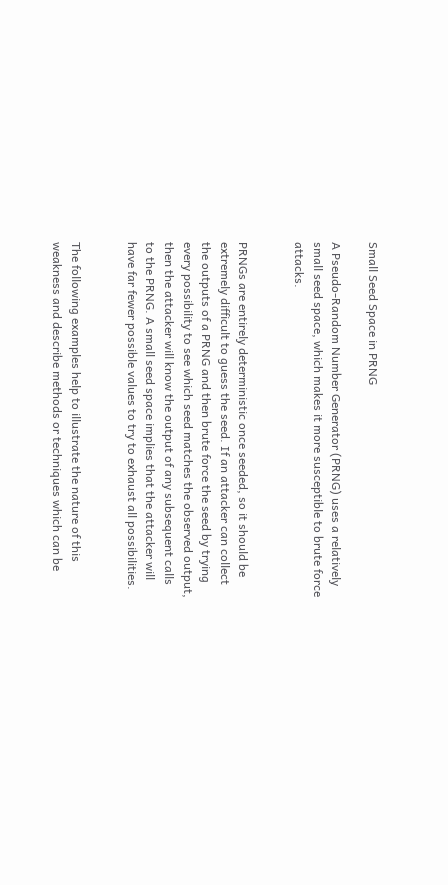Small Seed Space in PRNG

A Pseudo-Random Number Generator (PRNG) uses a relatively small seed space, which makes it more susceptible to brute force attacks.


PRNGs are entirely deterministic once seeded, so it should be extremely difficult to guess the seed. If an attacker can collect the outputs of a PRNG and then brute force the seed by trying every possibility to see which seed matches the observed output, then the attacker will know the output of any subsequent calls to the PRNG. A small seed space implies that the attacker will have far fewer possible values to try to exhaust all possibilities.


The following examples help to illustrate the nature of this weakness and describe methods or techniques which can be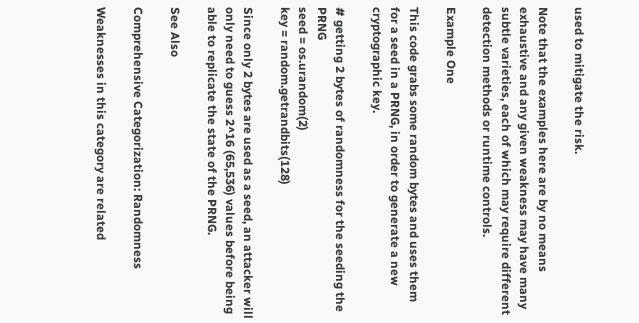used to mitigate the risk.

Note that the examples here are by no means exhaustive and any given weakness may have many subtle varieties, each of which may require different detection methods or runtime controls.

Example One

This code grabs some random bytes and uses them for a seed in a PRNG, in order to generate a new cryptographic key.

# getting 2 bytes of randomness for the seeding the PRNG
seed = os.urandom(2)
key = random.getrandbits(128)

Since only 2 bytes are used as a seed, an attacker will only need to guess 2^16 (65,536) values before being able to replicate the state of the PRNG.

See Also

Comprehensive Categorization: Randomness

Weaknesses in this category are related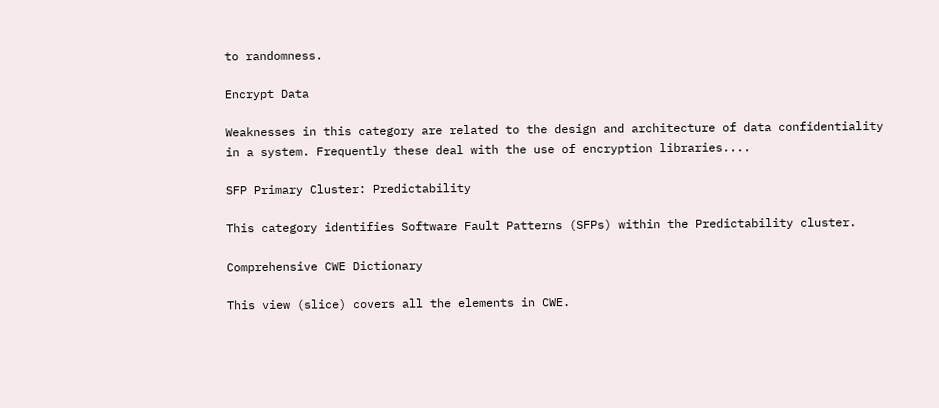to randomness.

Encrypt Data

Weaknesses in this category are related to the design and architecture of data confidentiality in a system. Frequently these deal with the use of encryption libraries....

SFP Primary Cluster: Predictability

This category identifies Software Fault Patterns (SFPs) within the Predictability cluster.

Comprehensive CWE Dictionary

This view (slice) covers all the elements in CWE.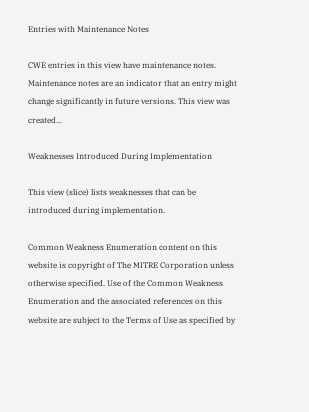Entries with Maintenance Notes

CWE entries in this view have maintenance notes. Maintenance notes are an indicator that an entry might change significantly in future versions. This view was created...

Weaknesses Introduced During Implementation

This view (slice) lists weaknesses that can be introduced during implementation.

Common Weakness Enumeration content on this website is copyright of The MITRE Corporation unless otherwise specified. Use of the Common Weakness Enumeration and the associated references on this website are subject to the Terms of Use as specified by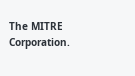The MITRE Corporation.